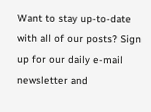Want to stay up-to-date with all of our posts? Sign up for our daily e-mail newsletter and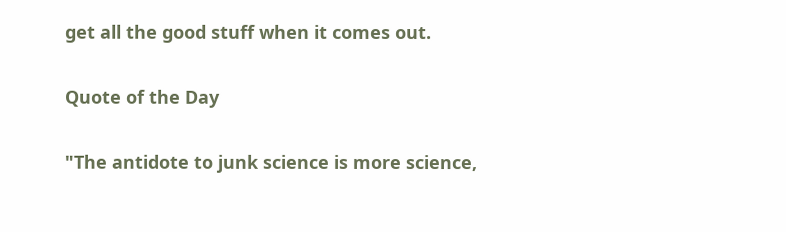get all the good stuff when it comes out.

Quote of the Day

"The antidote to junk science is more science,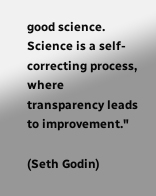good science. Science is a self-correcting process, where transparency leads to improvement."

(Seth Godin)